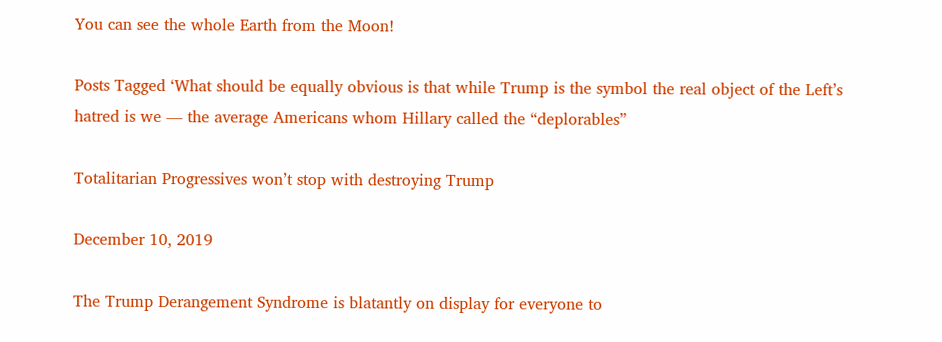You can see the whole Earth from the Moon!

Posts Tagged ‘What should be equally obvious is that while Trump is the symbol the real object of the Left’s hatred is we — the average Americans whom Hillary called the “deplorables”

Totalitarian Progressives won’t stop with destroying Trump

December 10, 2019

The Trump Derangement Syndrome is blatantly on display for everyone to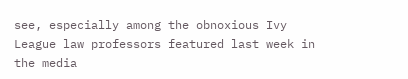see, especially among the obnoxious Ivy League law professors featured last week in the media